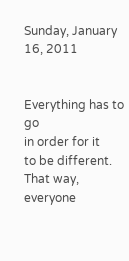Sunday, January 16, 2011


Everything has to go
in order for it
to be different.
That way, everyone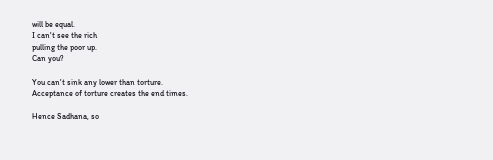will be equal.
I can't see the rich
pulling the poor up.
Can you?

You can't sink any lower than torture.
Acceptance of torture creates the end times.

Hence Sadhana, so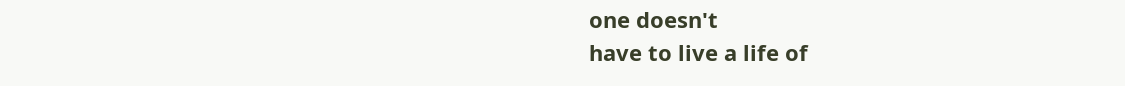one doesn't
have to live a life of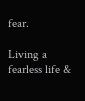fear.

Living a fearless life &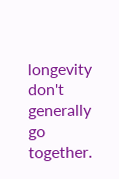longevity
don't generally go together.